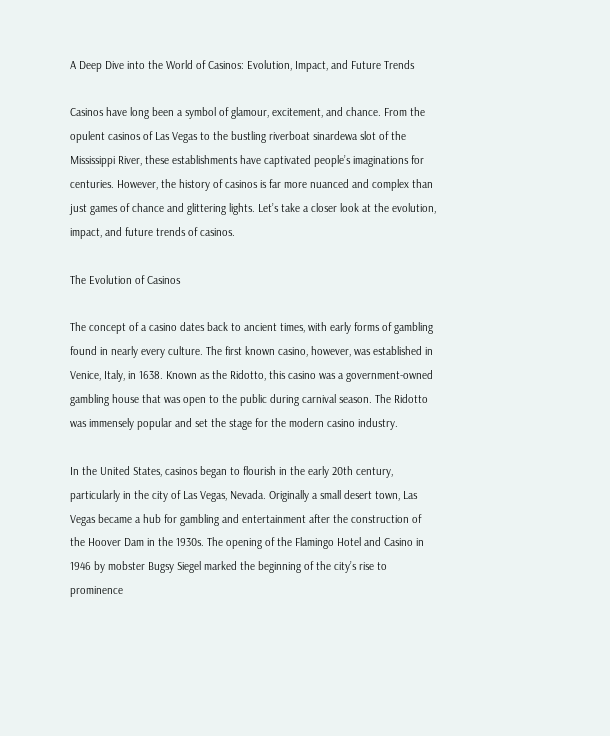A Deep Dive into the World of Casinos: Evolution, Impact, and Future Trends

Casinos have long been a symbol of glamour, excitement, and chance. From the opulent casinos of Las Vegas to the bustling riverboat sinardewa slot of the Mississippi River, these establishments have captivated people’s imaginations for centuries. However, the history of casinos is far more nuanced and complex than just games of chance and glittering lights. Let’s take a closer look at the evolution, impact, and future trends of casinos.

The Evolution of Casinos

The concept of a casino dates back to ancient times, with early forms of gambling found in nearly every culture. The first known casino, however, was established in Venice, Italy, in 1638. Known as the Ridotto, this casino was a government-owned gambling house that was open to the public during carnival season. The Ridotto was immensely popular and set the stage for the modern casino industry.

In the United States, casinos began to flourish in the early 20th century, particularly in the city of Las Vegas, Nevada. Originally a small desert town, Las Vegas became a hub for gambling and entertainment after the construction of the Hoover Dam in the 1930s. The opening of the Flamingo Hotel and Casino in 1946 by mobster Bugsy Siegel marked the beginning of the city’s rise to prominence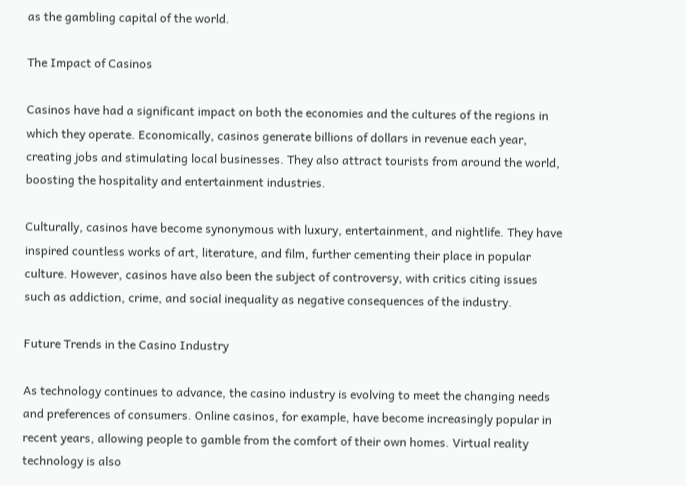as the gambling capital of the world.

The Impact of Casinos

Casinos have had a significant impact on both the economies and the cultures of the regions in which they operate. Economically, casinos generate billions of dollars in revenue each year, creating jobs and stimulating local businesses. They also attract tourists from around the world, boosting the hospitality and entertainment industries.

Culturally, casinos have become synonymous with luxury, entertainment, and nightlife. They have inspired countless works of art, literature, and film, further cementing their place in popular culture. However, casinos have also been the subject of controversy, with critics citing issues such as addiction, crime, and social inequality as negative consequences of the industry.

Future Trends in the Casino Industry

As technology continues to advance, the casino industry is evolving to meet the changing needs and preferences of consumers. Online casinos, for example, have become increasingly popular in recent years, allowing people to gamble from the comfort of their own homes. Virtual reality technology is also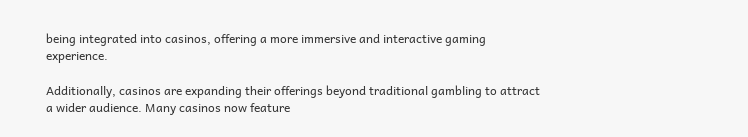being integrated into casinos, offering a more immersive and interactive gaming experience.

Additionally, casinos are expanding their offerings beyond traditional gambling to attract a wider audience. Many casinos now feature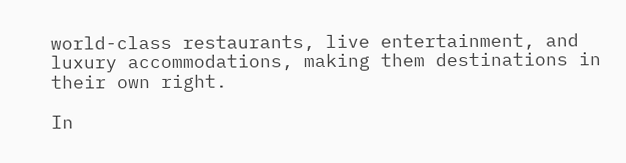world-class restaurants, live entertainment, and luxury accommodations, making them destinations in their own right.

In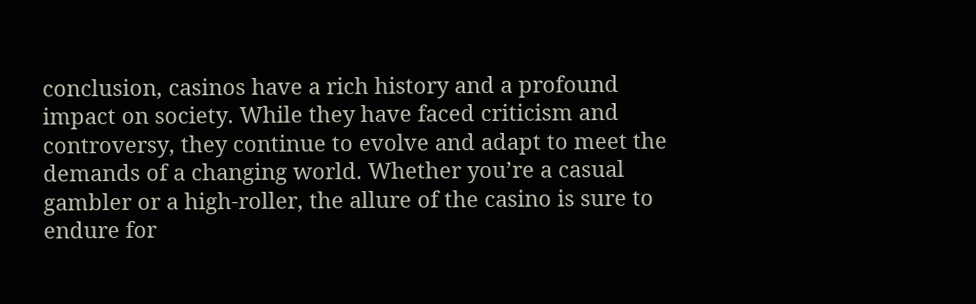conclusion, casinos have a rich history and a profound impact on society. While they have faced criticism and controversy, they continue to evolve and adapt to meet the demands of a changing world. Whether you’re a casual gambler or a high-roller, the allure of the casino is sure to endure for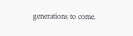generations to come.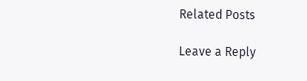Related Posts

Leave a Reply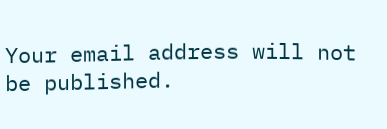Your email address will not be published.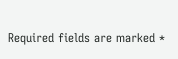Required fields are marked *